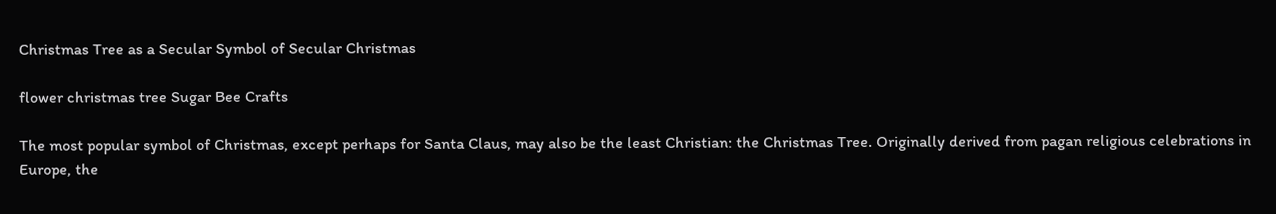Christmas Tree as a Secular Symbol of Secular Christmas

flower christmas tree Sugar Bee Crafts

The most popular symbol of Christmas, except perhaps for Santa Claus, may also be the least Christian: the Christmas Tree. Originally derived from pagan religious celebrations in Europe, the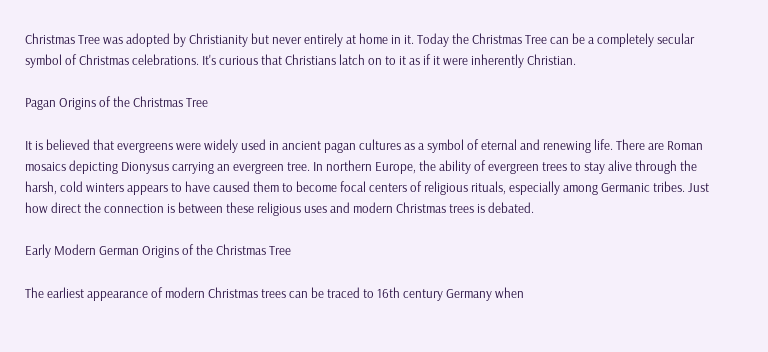Christmas Tree was adopted by Christianity but never entirely at home in it. Today the Christmas Tree can be a completely secular symbol of Christmas celebrations. It's curious that Christians latch on to it as if it were inherently Christian.

Pagan Origins of the Christmas Tree

It is believed that evergreens were widely used in ancient pagan cultures as a symbol of eternal and renewing life. There are Roman mosaics depicting Dionysus carrying an evergreen tree. In northern Europe, the ability of evergreen trees to stay alive through the harsh, cold winters appears to have caused them to become focal centers of religious rituals, especially among Germanic tribes. Just how direct the connection is between these religious uses and modern Christmas trees is debated.

Early Modern German Origins of the Christmas Tree

The earliest appearance of modern Christmas trees can be traced to 16th century Germany when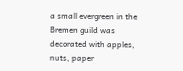a small evergreen in the Bremen guild was decorated with apples, nuts, paper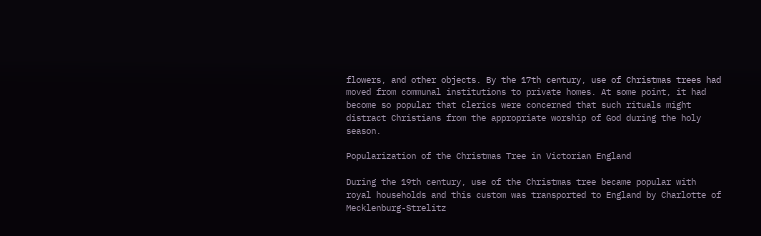flowers, and other objects. By the 17th century, use of Christmas trees had moved from communal institutions to private homes. At some point, it had become so popular that clerics were concerned that such rituals might distract Christians from the appropriate worship of God during the holy season.

Popularization of the Christmas Tree in Victorian England

During the 19th century, use of the Christmas tree became popular with royal households and this custom was transported to England by Charlotte of Mecklenburg-Strelitz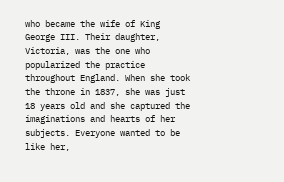who became the wife of King George III. Their daughter, Victoria, was the one who popularized the practice throughout England. When she took the throne in 1837, she was just 18 years old and she captured the imaginations and hearts of her subjects. Everyone wanted to be like her,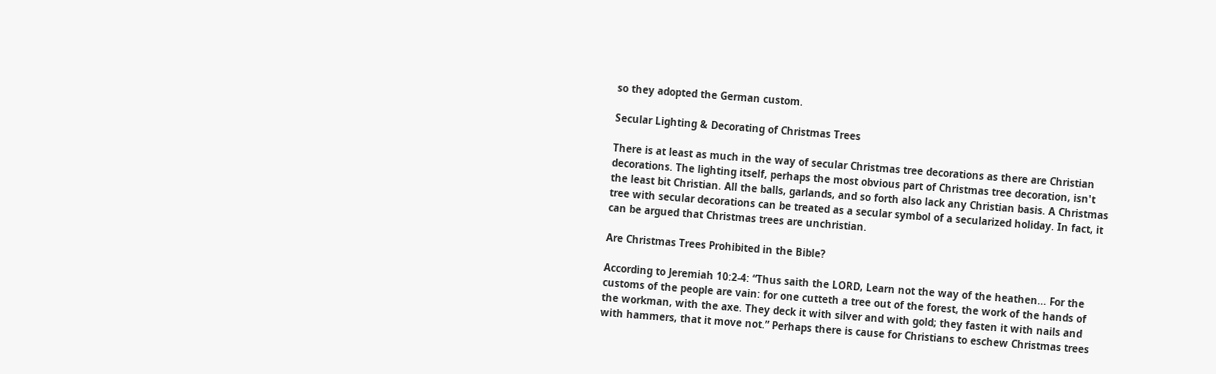so they adopted the German custom.

Secular Lighting & Decorating of Christmas Trees

There is at least as much in the way of secular Christmas tree decorations as there are Christian decorations. The lighting itself, perhaps the most obvious part of Christmas tree decoration, isn't the least bit Christian. All the balls, garlands, and so forth also lack any Christian basis. A Christmas tree with secular decorations can be treated as a secular symbol of a secularized holiday. In fact, it can be argued that Christmas trees are unchristian.

Are Christmas Trees Prohibited in the Bible?

According to Jeremiah 10:2-4: “Thus saith the LORD, Learn not the way of the heathen... For the customs of the people are vain: for one cutteth a tree out of the forest, the work of the hands of the workman, with the axe. They deck it with silver and with gold; they fasten it with nails and with hammers, that it move not.” Perhaps there is cause for Christians to eschew Christmas trees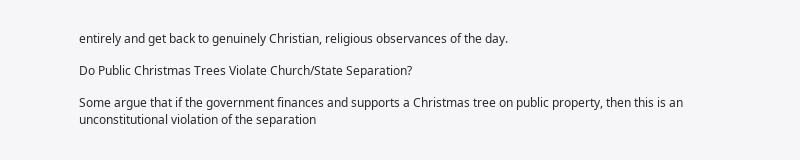entirely and get back to genuinely Christian, religious observances of the day.

Do Public Christmas Trees Violate Church/State Separation?

Some argue that if the government finances and supports a Christmas tree on public property, then this is an unconstitutional violation of the separation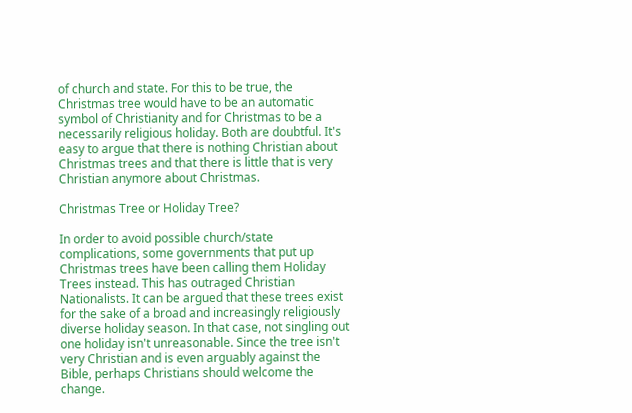of church and state. For this to be true, the Christmas tree would have to be an automatic symbol of Christianity and for Christmas to be a necessarily religious holiday. Both are doubtful. It's easy to argue that there is nothing Christian about Christmas trees and that there is little that is very Christian anymore about Christmas.

Christmas Tree or Holiday Tree?

In order to avoid possible church/state complications, some governments that put up Christmas trees have been calling them Holiday Trees instead. This has outraged Christian Nationalists. It can be argued that these trees exist for the sake of a broad and increasingly religiously diverse holiday season. In that case, not singling out one holiday isn't unreasonable. Since the tree isn't very Christian and is even arguably against the Bible, perhaps Christians should welcome the change.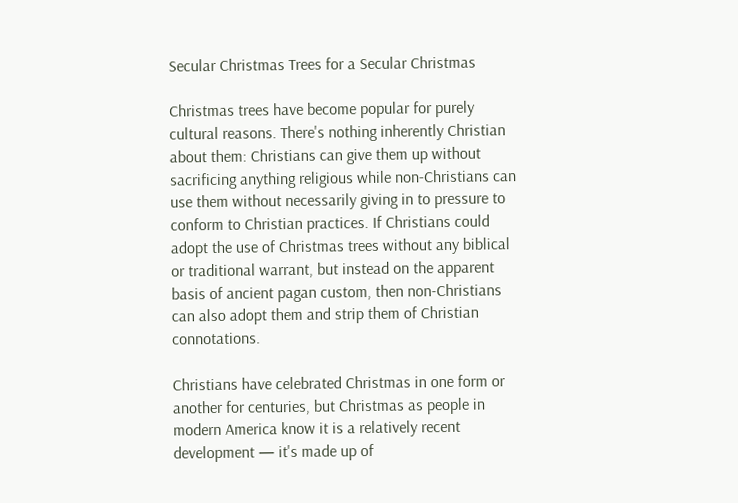Secular Christmas Trees for a Secular Christmas

Christmas trees have become popular for purely cultural reasons. There's nothing inherently Christian about them: Christians can give them up without sacrificing anything religious while non-Christians can use them without necessarily giving in to pressure to conform to Christian practices. If Christians could adopt the use of Christmas trees without any biblical or traditional warrant, but instead on the apparent basis of ancient pagan custom, then non-Christians can also adopt them and strip them of Christian connotations.

Christians have celebrated Christmas in one form or another for centuries, but Christmas as people in modern America know it is a relatively recent development — it's made up of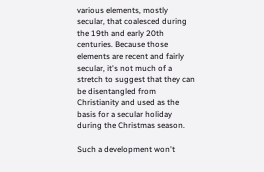various elements, mostly secular, that coalesced during the 19th and early 20th centuries. Because those elements are recent and fairly secular, it's not much of a stretch to suggest that they can be disentangled from Christianity and used as the basis for a secular holiday during the Christmas season.

Such a development won't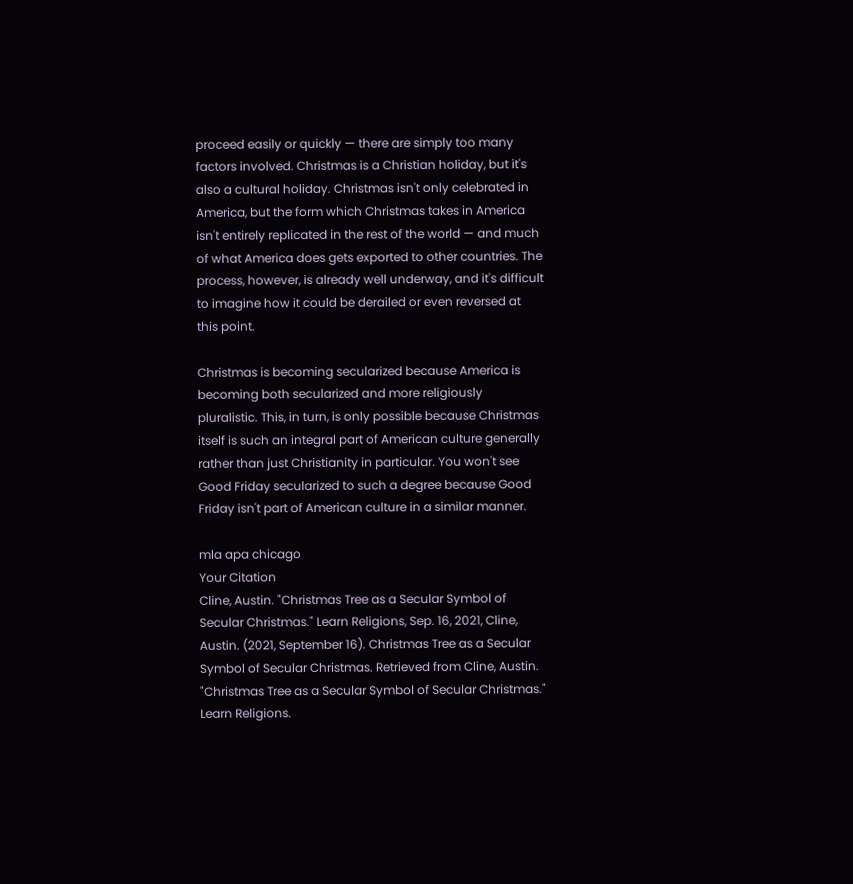proceed easily or quickly — there are simply too many factors involved. Christmas is a Christian holiday, but it's also a cultural holiday. Christmas isn't only celebrated in America, but the form which Christmas takes in America isn't entirely replicated in the rest of the world — and much of what America does gets exported to other countries. The process, however, is already well underway, and it's difficult to imagine how it could be derailed or even reversed at this point.

Christmas is becoming secularized because America is becoming both secularized and more religiously pluralistic. This, in turn, is only possible because Christmas itself is such an integral part of American culture generally rather than just Christianity in particular. You won't see Good Friday secularized to such a degree because Good Friday isn't part of American culture in a similar manner.

mla apa chicago
Your Citation
Cline, Austin. "Christmas Tree as a Secular Symbol of Secular Christmas." Learn Religions, Sep. 16, 2021, Cline, Austin. (2021, September 16). Christmas Tree as a Secular Symbol of Secular Christmas. Retrieved from Cline, Austin. "Christmas Tree as a Secular Symbol of Secular Christmas." Learn Religions.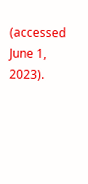(accessed June 1, 2023).